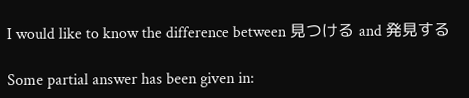I would like to know the difference between 見つける and 発見する

Some partial answer has been given in: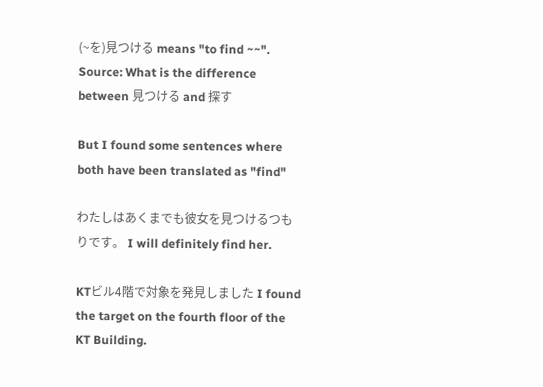(~を)見つける means "to find ~~". Source: What is the difference between 見つける and 探す

But I found some sentences where both have been translated as "find"

わたしはあくまでも彼女を見つけるつもりです。 I will definitely find her.

KTビル4階で対象を発見しました I found the target on the fourth floor of the KT Building.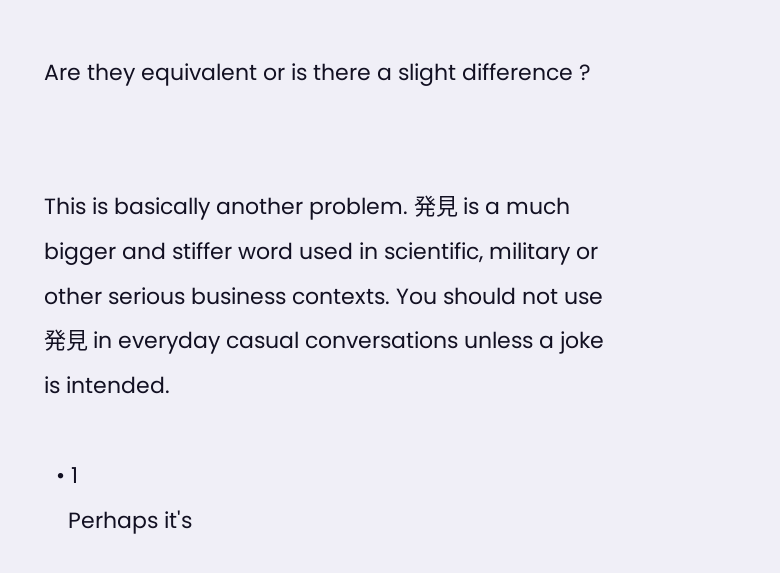Are they equivalent or is there a slight difference ?


This is basically another problem. 発見 is a much bigger and stiffer word used in scientific, military or other serious business contexts. You should not use 発見 in everyday casual conversations unless a joke is intended.

  • 1
    Perhaps it's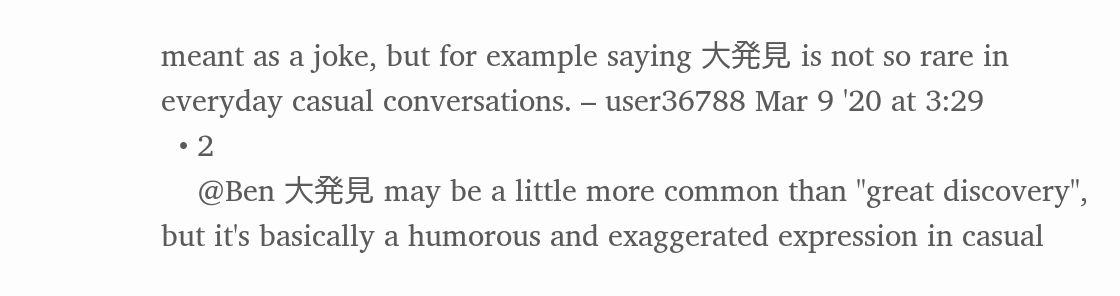meant as a joke, but for example saying 大発見 is not so rare in everyday casual conversations. – user36788 Mar 9 '20 at 3:29
  • 2
    @Ben 大発見 may be a little more common than "great discovery", but it's basically a humorous and exaggerated expression in casual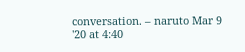conversation. – naruto Mar 9 '20 at 4:40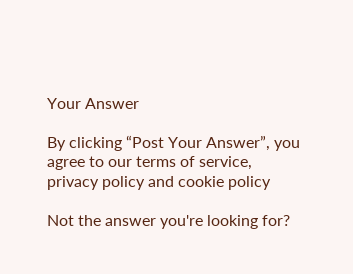Your Answer

By clicking “Post Your Answer”, you agree to our terms of service, privacy policy and cookie policy

Not the answer you're looking for?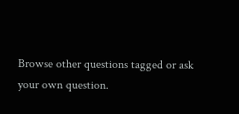Browse other questions tagged or ask your own question.